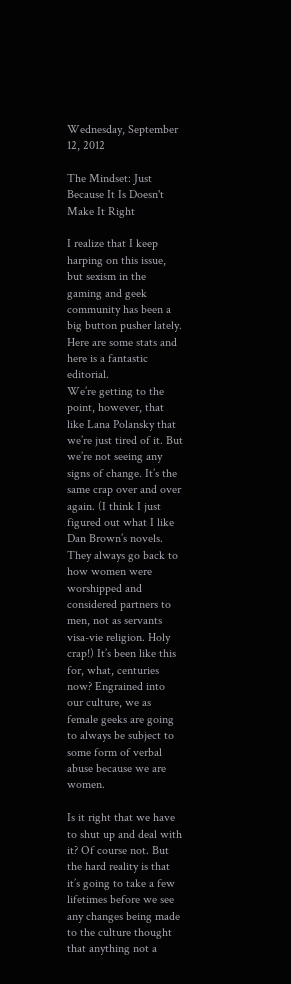Wednesday, September 12, 2012

The Mindset: Just Because It Is Doesn't Make It Right

I realize that I keep harping on this issue, but sexism in the gaming and geek community has been a big button pusher lately. Here are some stats and here is a fantastic editorial.
We’re getting to the point, however, that like Lana Polansky that we’re just tired of it. But we’re not seeing any signs of change. It’s the same crap over and over again. (I think I just figured out what I like Dan Brown’s novels. They always go back to how women were worshipped and considered partners to men, not as servants visa-vie religion. Holy crap!) It’s been like this for, what, centuries now? Engrained into our culture, we as female geeks are going to always be subject to some form of verbal abuse because we are women.

Is it right that we have to shut up and deal with it? Of course not. But the hard reality is that it’s going to take a few lifetimes before we see any changes being made to the culture thought that anything not a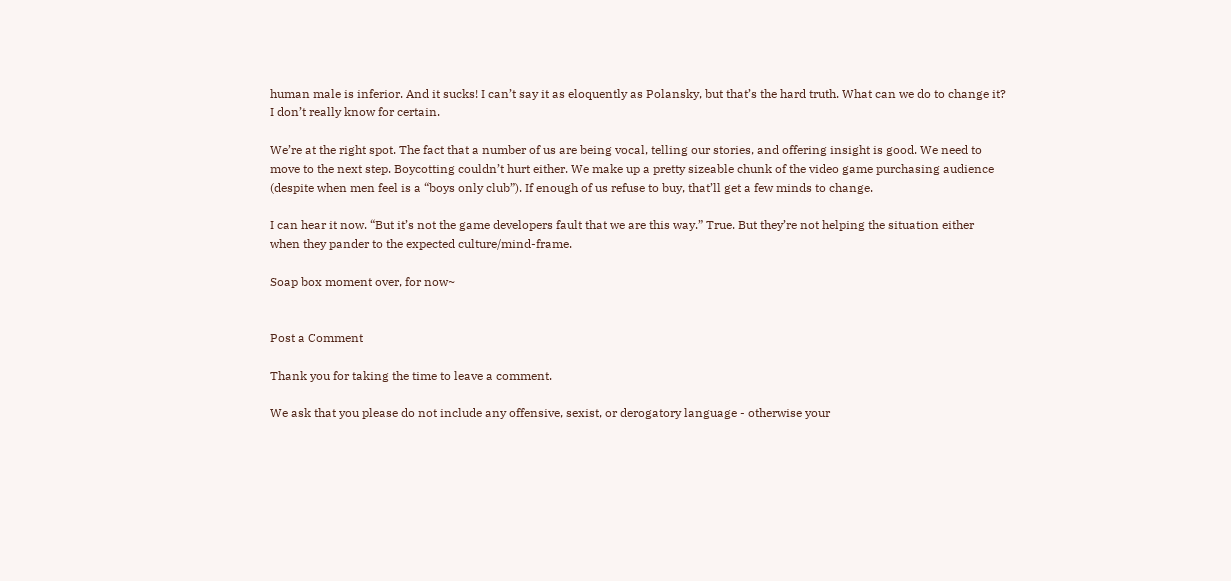human male is inferior. And it sucks! I can’t say it as eloquently as Polansky, but that’s the hard truth. What can we do to change it? I don’t really know for certain.

We’re at the right spot. The fact that a number of us are being vocal, telling our stories, and offering insight is good. We need to move to the next step. Boycotting couldn’t hurt either. We make up a pretty sizeable chunk of the video game purchasing audience (despite when men feel is a “boys only club”). If enough of us refuse to buy, that’ll get a few minds to change.

I can hear it now. “But it’s not the game developers fault that we are this way.” True. But they’re not helping the situation either when they pander to the expected culture/mind-frame.

Soap box moment over, for now~


Post a Comment

Thank you for taking the time to leave a comment.

We ask that you please do not include any offensive, sexist, or derogatory language - otherwise your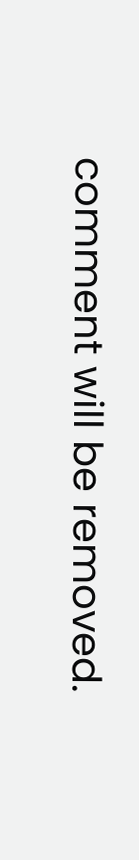comment will be removed.